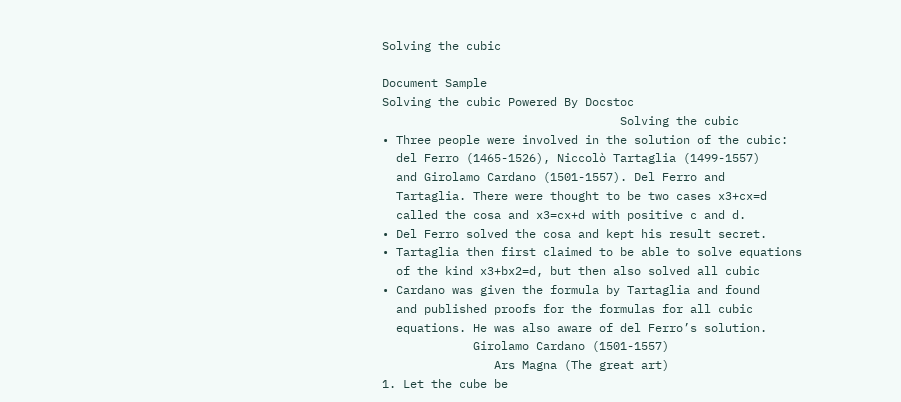Solving the cubic

Document Sample
Solving the cubic Powered By Docstoc
                                  Solving the cubic
• Three people were involved in the solution of the cubic:
  del Ferro (1465-1526), Niccolò Tartaglia (1499-1557)
  and Girolamo Cardano (1501-1557). Del Ferro and
  Tartaglia. There were thought to be two cases x3+cx=d
  called the cosa and x3=cx+d with positive c and d.
• Del Ferro solved the cosa and kept his result secret.
• Tartaglia then first claimed to be able to solve equations
  of the kind x3+bx2=d, but then also solved all cubic
• Cardano was given the formula by Tartaglia and found
  and published proofs for the formulas for all cubic
  equations. He was also aware of del Ferro’s solution.
             Girolamo Cardano (1501-1557)
                Ars Magna (The great art)
1. Let the cube be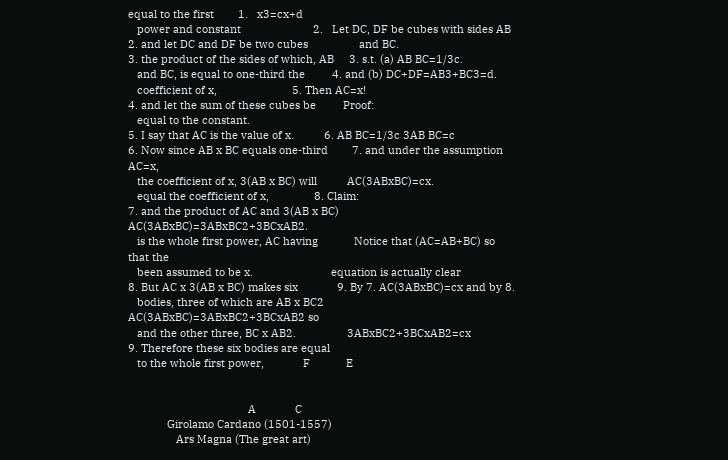equal to the first        1.   x3=cx+d
   power and constant                        2.   Let DC, DF be cubes with sides AB
2. and let DC and DF be two cubes                 and BC.
3. the product of the sides of which, AB     3. s.t. (a) AB BC=1/3c.
   and BC, is equal to one-third the         4. and (b) DC+DF=AB3+BC3=d.
   coefficient of x,                         5. Then AC=x!
4. and let the sum of these cubes be         Proof:
   equal to the constant.
5. I say that AC is the value of x.          6. AB BC=1/3c 3AB BC=c
6. Now since AB x BC equals one-third        7. and under the assumption AC=x,
   the coefficient of x, 3(AB x BC) will          AC(3ABxBC)=cx.
   equal the coefficient of x,               8. Claim:
7. and the product of AC and 3(AB x BC)           AC(3ABxBC)=3ABxBC2+3BCxAB2.
   is the whole first power, AC having            Notice that (AC=AB+BC) so that the
   been assumed to be x.                          equation is actually clear
8. But AC x 3(AB x BC) makes six             9. By 7. AC(3ABxBC)=cx and by 8.
   bodies, three of which are AB x BC2            AC(3ABxBC)=3ABxBC2+3BCxAB2 so
   and the other three, BC x AB2.                 3ABxBC2+3BCxAB2=cx
9. Therefore these six bodies are equal
   to the whole first power,             F            E


                                        A             C
             Girolamo Cardano (1501-1557)
                Ars Magna (The great art)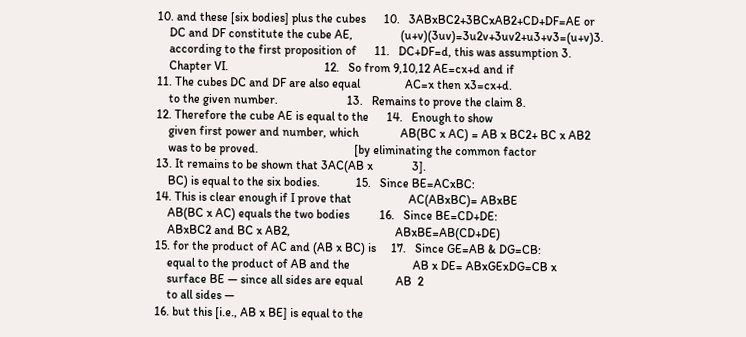10. and these [six bodies] plus the cubes      10.   3ABxBC2+3BCxAB2+CD+DF=AE or
    DC and DF constitute the cube AE,                (u+v)(3uv)=3u2v+3uv2+u3+v3=(u+v)3.
    according to the first proposition of      11.   DC+DF=d, this was assumption 3.
    Chapter VI.                                12.   So from 9,10,12 AE=cx+d and if
11. The cubes DC and DF are also equal               AC=x then x3=cx+d.
    to the given number.                       13.   Remains to prove the claim 8.
12. Therefore the cube AE is equal to the      14.   Enough to show
    given first power and number, which              AB(BC x AC) = AB x BC2+ BC x AB2
    was to be proved.                                [by eliminating the common factor
13. It remains to be shown that 3AC(AB x             3].
    BC) is equal to the six bodies.            15.   Since BE=ACxBC:
14. This is clear enough if I prove that                   AC(ABxBC)= ABxBE
    AB(BC x AC) equals the two bodies          16.   Since BE=CD+DE:
    ABxBC2 and BC x AB2,                                   ABxBE=AB(CD+DE)
15. for the product of AC and (AB x BC) is     17.   Since GE=AB & DG=CB:
    equal to the product of AB and the                     AB x DE= ABxGExDG=CB x
    surface BE — since all sides are equal           AB  2
    to all sides —
16. but this [i.e., AB x BE] is equal to the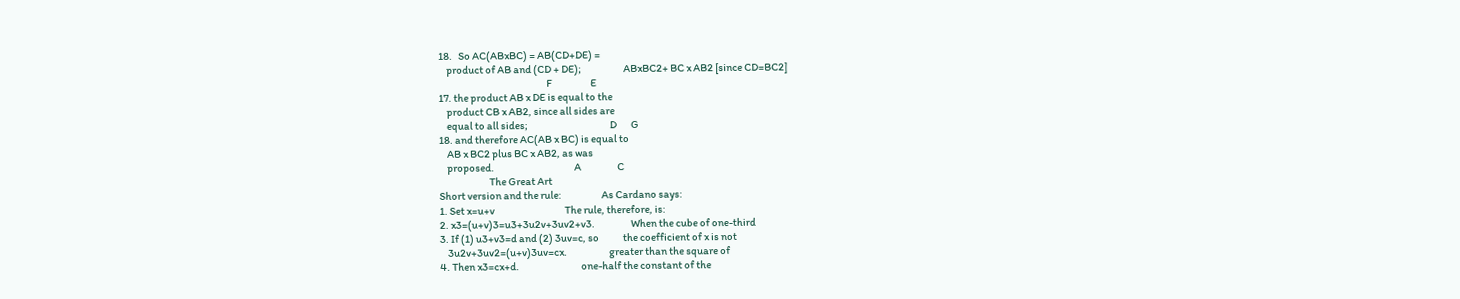18.   So AC(ABxBC) = AB(CD+DE) =
    product of AB and (CD + DE);                     ABxBC2+ BC x AB2 [since CD=BC2]
                                                      F                   E
17. the product AB x DE is equal to the
    product CB x AB2, since all sides are
    equal to all sides;                                         D       G
18. and therefore AC(AB x BC) is equal to
    AB x BC2 plus BC x AB2, as was
    proposed.                                        A                  C
                         The Great Art
Short version and the rule:                    As Cardano says:
1. Set x=u+v                                   The rule, therefore, is:
2. x3=(u+v)3=u3+3u2v+3uv2+v3.                  When the cube of one-third
3. If (1) u3+v3=d and (2) 3uv=c, so            the coefficient of x is not
    3u2v+3uv2=(u+v)3uv=cx.                     greater than the square of
4. Then x3=cx+d.                               one-half the constant of the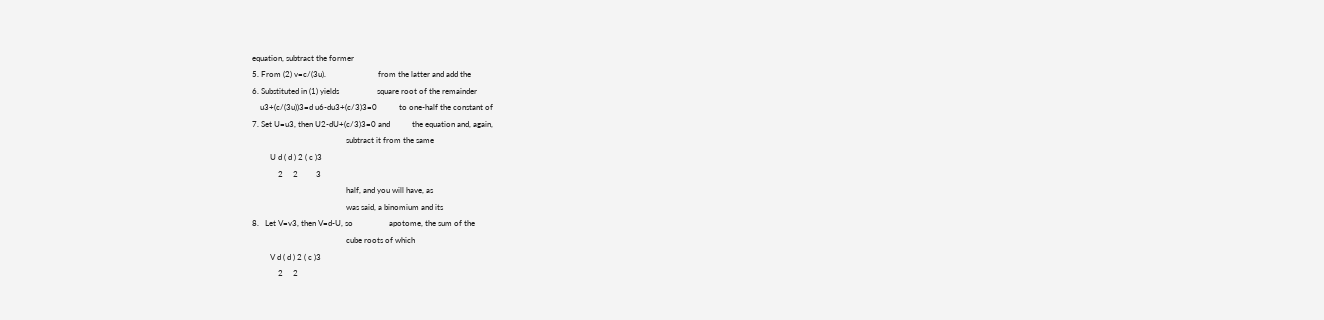equation, subtract the former
5. From (2) v=c/(3u).                          from the latter and add the
6. Substituted in (1) yields                   square root of the remainder
    u3+(c/(3u))3=d u6-du3+(c/3)3=0           to one-half the constant of
7. Set U=u3, then U2-dU+(c/3)3=0 and           the equation and, again,
                                               subtract it from the same
         U d ( d ) 2 ( c )3
             2     2         3
                                               half, and you will have, as
                                               was said, a binomium and its
8.   Let V=v3, then V=d-U, so                  apotome, the sum of the
                                               cube roots of which
         V d ( d ) 2 ( c )3
             2     2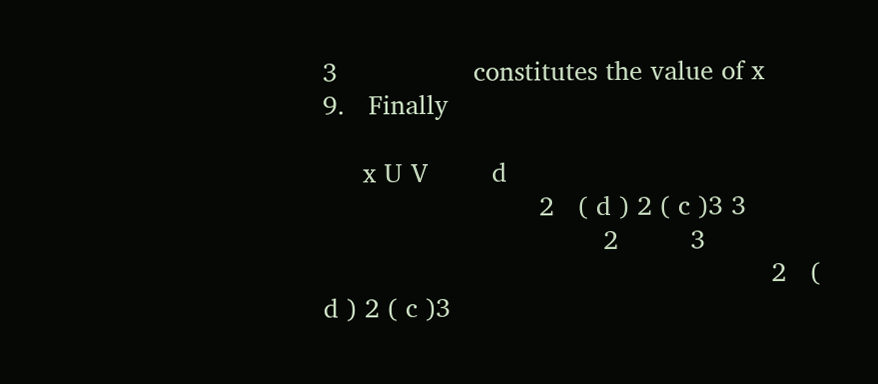3                 constitutes the value of x
9.   Finally

     x U V        d
                           2   ( d ) 2 ( c )3 3
                                   2         3
                                                        2   ( d ) 2 ( c )3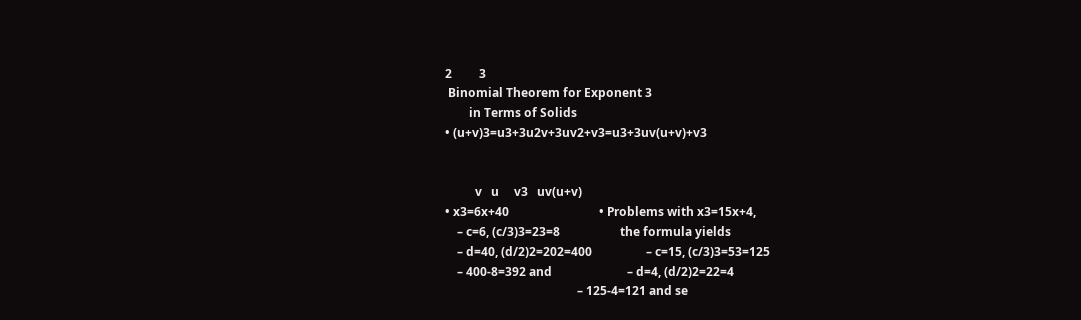2         3
 Binomial Theorem for Exponent 3
        in Terms of Solids
• (u+v)3=u3+3u2v+3uv2+v3=u3+3uv(u+v)+v3


          v   u     v3   uv(u+v)
• x3=6x+40                              • Problems with x3=15x+4,
    – c=6, (c/3)3=23=8                    the formula yields
    – d=40, (d/2)2=202=400                  – c=15, (c/3)3=53=125
    – 400-8=392 and                         – d=4, (d/2)2=22=4
                                            – 125-4=121 and se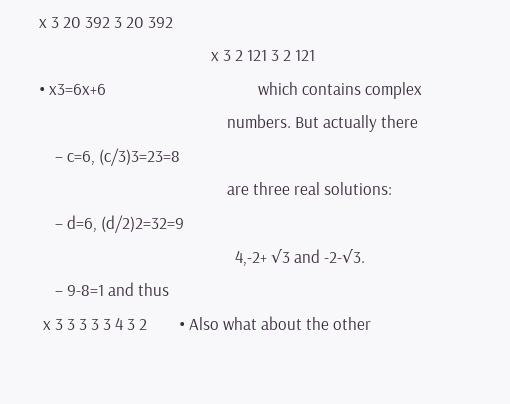x 3 20 392 3 20 392
                                           x 3 2 121 3 2 121
• x3=6x+6                                      which contains complex
                                               numbers. But actually there
    – c=6, (c/3)3=23=8
                                               are three real solutions:
    – d=6, (d/2)2=32=9
                                                 4,-2+ √3 and -2-√3.
    – 9-8=1 and thus
 x 3 3 3 3 3 4 3 2        • Also what about the other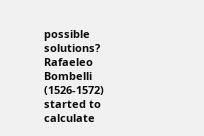possible solutions?
Rafaeleo Bombelli (1526-1572) started to calculate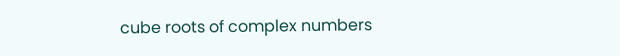cube roots of complex numbers